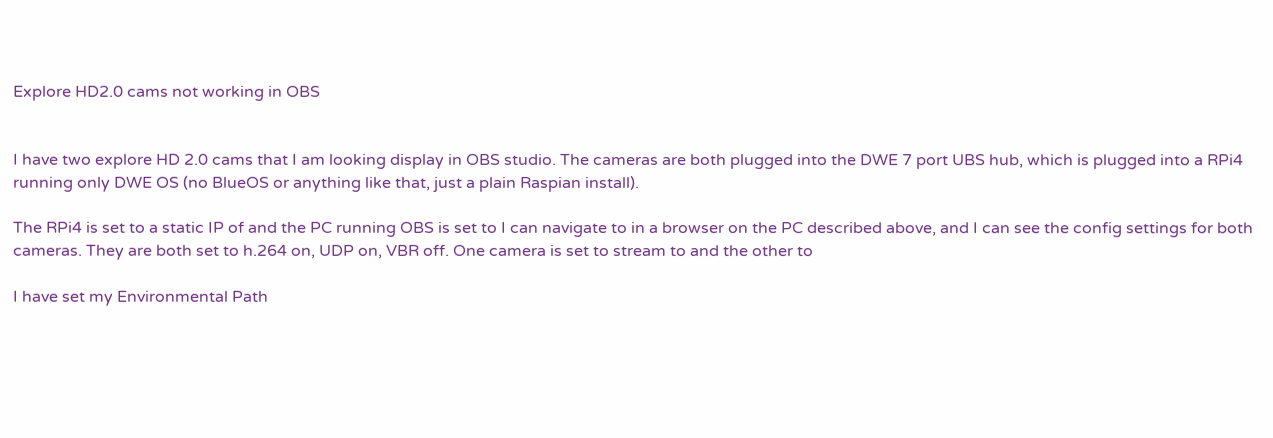Explore HD2.0 cams not working in OBS


I have two explore HD 2.0 cams that I am looking display in OBS studio. The cameras are both plugged into the DWE 7 port UBS hub, which is plugged into a RPi4 running only DWE OS (no BlueOS or anything like that, just a plain Raspian install).

The RPi4 is set to a static IP of and the PC running OBS is set to I can navigate to in a browser on the PC described above, and I can see the config settings for both cameras. They are both set to h.264 on, UDP on, VBR off. One camera is set to stream to and the other to

I have set my Environmental Path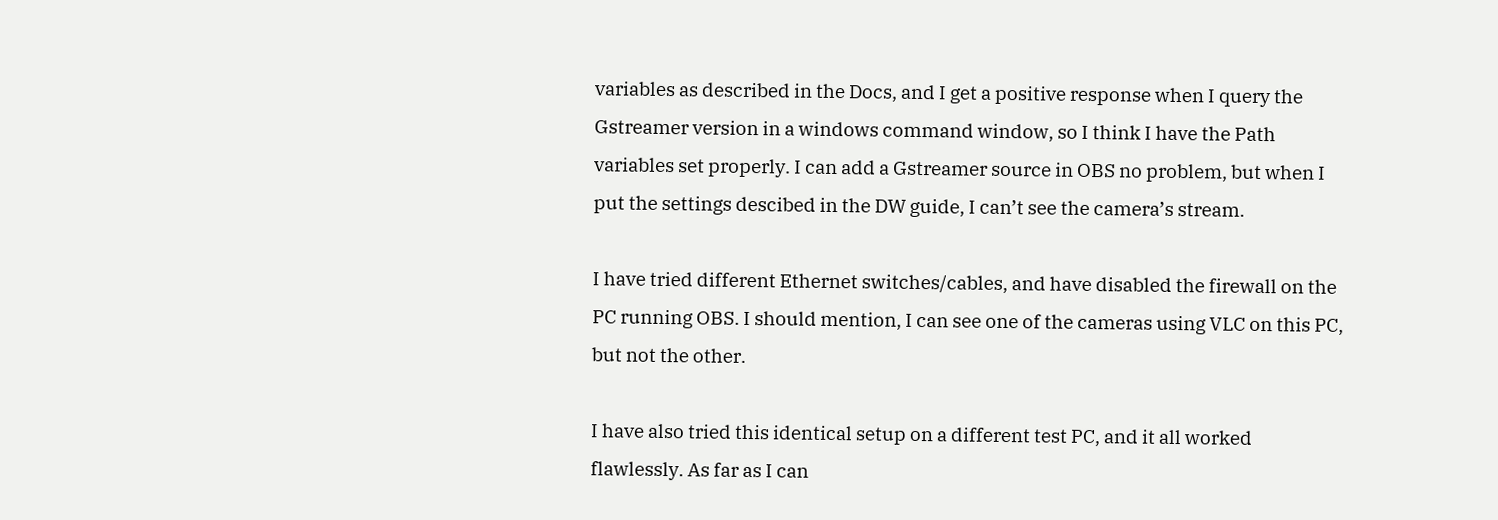variables as described in the Docs, and I get a positive response when I query the Gstreamer version in a windows command window, so I think I have the Path variables set properly. I can add a Gstreamer source in OBS no problem, but when I put the settings descibed in the DW guide, I can’t see the camera’s stream.

I have tried different Ethernet switches/cables, and have disabled the firewall on the PC running OBS. I should mention, I can see one of the cameras using VLC on this PC, but not the other.

I have also tried this identical setup on a different test PC, and it all worked flawlessly. As far as I can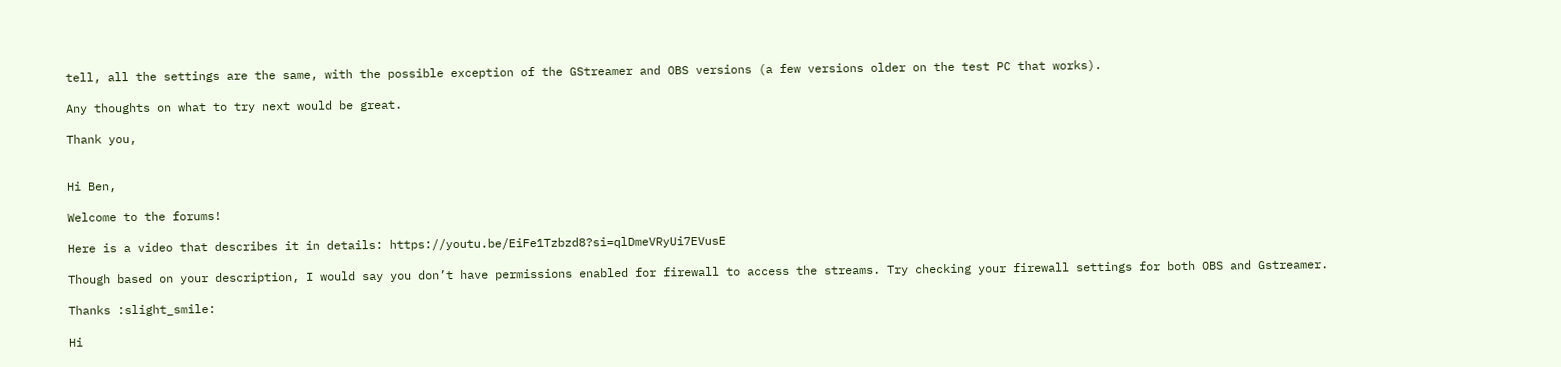tell, all the settings are the same, with the possible exception of the GStreamer and OBS versions (a few versions older on the test PC that works).

Any thoughts on what to try next would be great.

Thank you,


Hi Ben,

Welcome to the forums!

Here is a video that describes it in details: https://youtu.be/EiFe1Tzbzd8?si=qlDmeVRyUi7EVusE

Though based on your description, I would say you don’t have permissions enabled for firewall to access the streams. Try checking your firewall settings for both OBS and Gstreamer.

Thanks :slight_smile:

Hi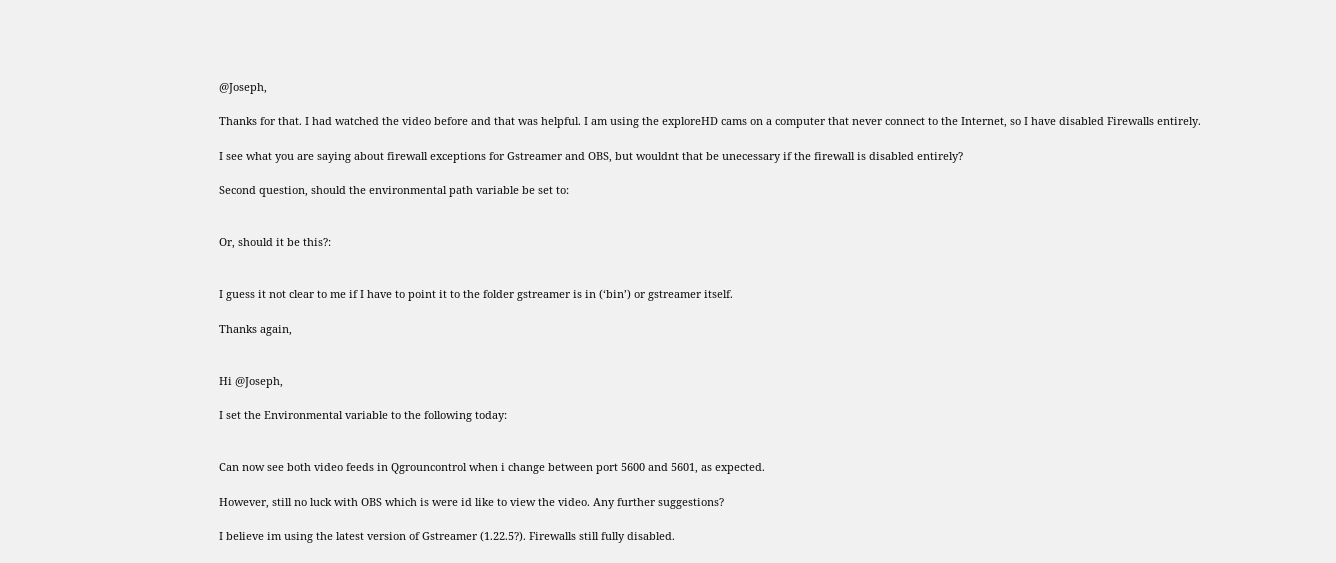@Joseph,

Thanks for that. I had watched the video before and that was helpful. I am using the exploreHD cams on a computer that never connect to the Internet, so I have disabled Firewalls entirely.

I see what you are saying about firewall exceptions for Gstreamer and OBS, but wouldnt that be unecessary if the firewall is disabled entirely?

Second question, should the environmental path variable be set to:


Or, should it be this?:


I guess it not clear to me if I have to point it to the folder gstreamer is in (‘bin’) or gstreamer itself.

Thanks again,


Hi @Joseph,

I set the Environmental variable to the following today:


Can now see both video feeds in Qgrouncontrol when i change between port 5600 and 5601, as expected.

However, still no luck with OBS which is were id like to view the video. Any further suggestions?

I believe im using the latest version of Gstreamer (1.22.5?). Firewalls still fully disabled.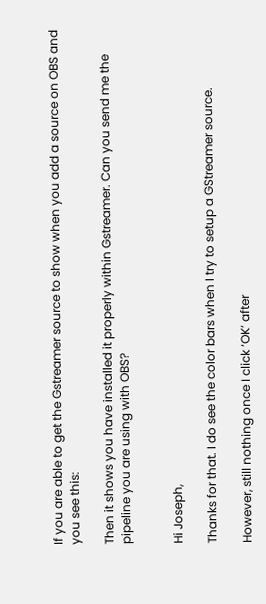If you are able to get the Gstreamer source to show when you add a source on OBS and you see this:

Then it shows you have installed it properly within Gstreamer. Can you send me the pipeline you are using with OBS?


Hi Joseph,

Thanks for that. I do see the color bars when I try to setup a GStreamer source.

However, still nothing once I click ‘OK’ after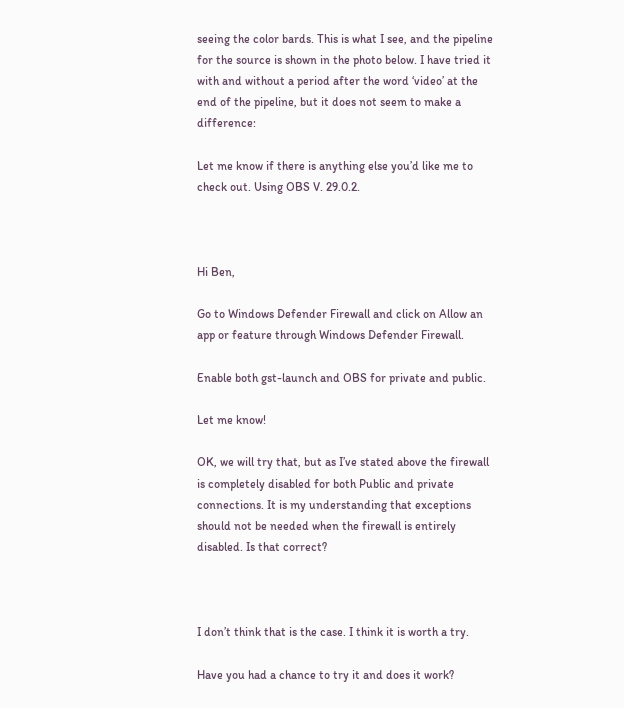seeing the color bards. This is what I see, and the pipeline for the source is shown in the photo below. I have tried it with and without a period after the word ‘video’ at the end of the pipeline, but it does not seem to make a difference:

Let me know if there is anything else you’d like me to check out. Using OBS V. 29.0.2.



Hi Ben,

Go to Windows Defender Firewall and click on Allow an app or feature through Windows Defender Firewall.

Enable both gst-launch and OBS for private and public.

Let me know!

OK, we will try that, but as I’ve stated above the firewall is completely disabled for both Public and private connections. It is my understanding that exceptions should not be needed when the firewall is entirely disabled. Is that correct?



I don’t think that is the case. I think it is worth a try.

Have you had a chance to try it and does it work?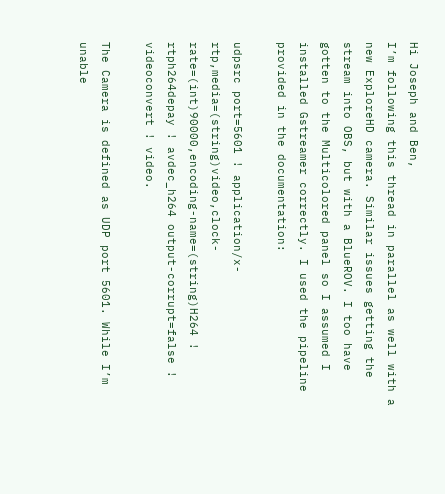Hi Joseph and Ben,
I’m following this thread in parallel as well with a new ExploreHD camera. Similar issues getting the stream into OBS, but with a BlueROV. I too have gotten to the Multicolored panel so I assumed I installed Gstreamer correctly. I used the pipeline provided in the documentation:

udpsrc port=5601 ! application/x-rtp,media=(string)video,clock-rate=(int)90000,encoding-name=(string)H264 ! rtph264depay ! avdec_h264 output-corrupt=false ! videoconvert ! video.

The Camera is defined as UDP port 5601. While I’m unable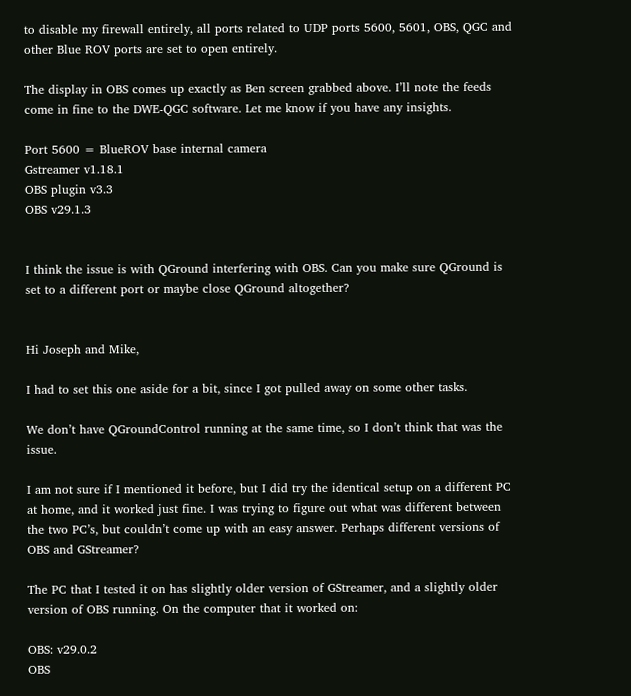to disable my firewall entirely, all ports related to UDP ports 5600, 5601, OBS, QGC and other Blue ROV ports are set to open entirely.

The display in OBS comes up exactly as Ben screen grabbed above. I’ll note the feeds come in fine to the DWE-QGC software. Let me know if you have any insights.

Port 5600 = BlueROV base internal camera
Gstreamer v1.18.1
OBS plugin v3.3
OBS v29.1.3


I think the issue is with QGround interfering with OBS. Can you make sure QGround is set to a different port or maybe close QGround altogether?


Hi Joseph and Mike,

I had to set this one aside for a bit, since I got pulled away on some other tasks.

We don’t have QGroundControl running at the same time, so I don’t think that was the issue.

I am not sure if I mentioned it before, but I did try the identical setup on a different PC at home, and it worked just fine. I was trying to figure out what was different between the two PC’s, but couldn’t come up with an easy answer. Perhaps different versions of OBS and GStreamer?

The PC that I tested it on has slightly older version of GStreamer, and a slightly older version of OBS running. On the computer that it worked on:

OBS: v29.0.2
OBS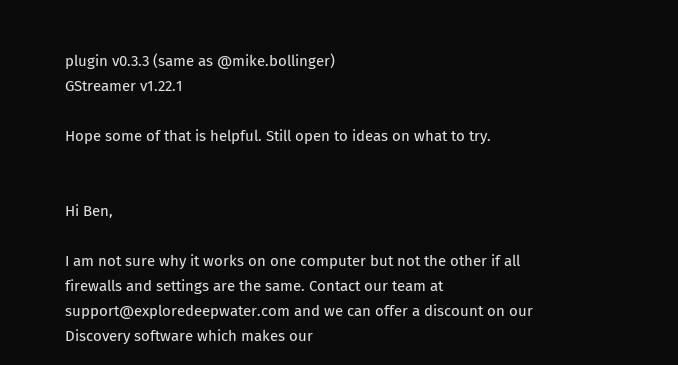plugin v0.3.3 (same as @mike.bollinger)
GStreamer v1.22.1

Hope some of that is helpful. Still open to ideas on what to try.


Hi Ben,

I am not sure why it works on one computer but not the other if all firewalls and settings are the same. Contact our team at support@exploredeepwater.com and we can offer a discount on our Discovery software which makes our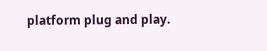platform plug and play.